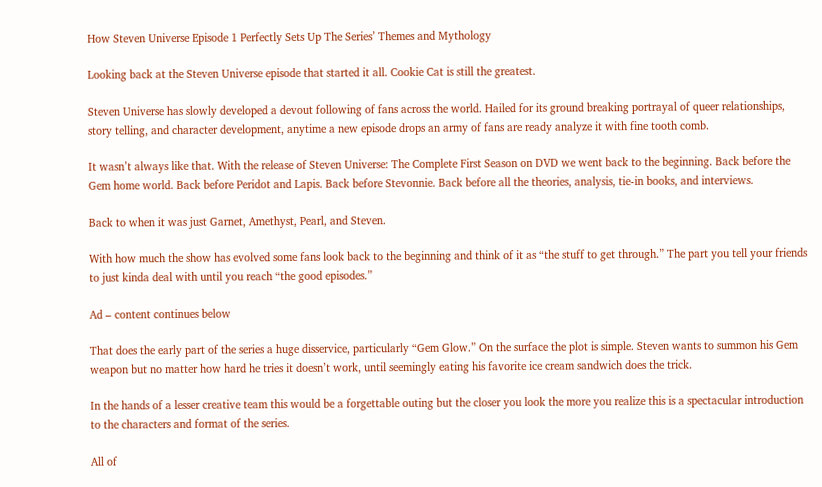How Steven Universe Episode 1 Perfectly Sets Up The Series’ Themes and Mythology

Looking back at the Steven Universe episode that started it all. Cookie Cat is still the greatest.

Steven Universe has slowly developed a devout following of fans across the world. Hailed for its ground breaking portrayal of queer relationships, story telling, and character development, anytime a new episode drops an army of fans are ready analyze it with fine tooth comb.

It wasn’t always like that. With the release of Steven Universe: The Complete First Season on DVD we went back to the beginning. Back before the Gem home world. Back before Peridot and Lapis. Back before Stevonnie. Back before all the theories, analysis, tie-in books, and interviews.

Back to when it was just Garnet, Amethyst, Pearl, and Steven.

With how much the show has evolved some fans look back to the beginning and think of it as “the stuff to get through.” The part you tell your friends to just kinda deal with until you reach “the good episodes.”

Ad – content continues below

That does the early part of the series a huge disservice, particularly “Gem Glow.” On the surface the plot is simple. Steven wants to summon his Gem weapon but no matter how hard he tries it doesn’t work, until seemingly eating his favorite ice cream sandwich does the trick.

In the hands of a lesser creative team this would be a forgettable outing but the closer you look the more you realize this is a spectacular introduction to the characters and format of the series.

All of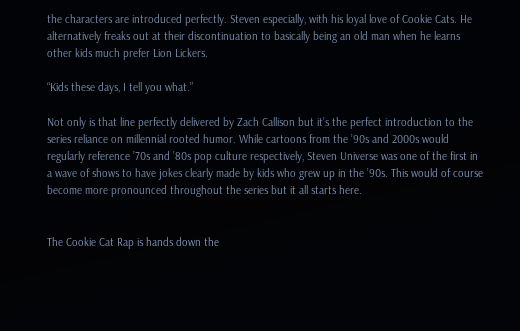the characters are introduced perfectly. Steven especially, with his loyal love of Cookie Cats. He alternatively freaks out at their discontinuation to basically being an old man when he learns other kids much prefer Lion Lickers.

“Kids these days, I tell you what.”

Not only is that line perfectly delivered by Zach Callison but it’s the perfect introduction to the series reliance on millennial rooted humor. While cartoons from the ’90s and 2000s would regularly reference ’70s and ’80s pop culture respectively, Steven Universe was one of the first in a wave of shows to have jokes clearly made by kids who grew up in the ’90s. This would of course become more pronounced throughout the series but it all starts here.


The Cookie Cat Rap is hands down the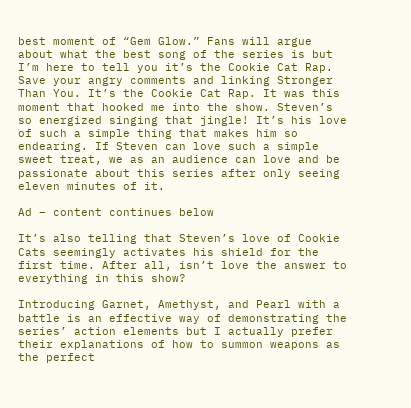best moment of “Gem Glow.” Fans will argue about what the best song of the series is but I’m here to tell you it’s the Cookie Cat Rap. Save your angry comments and linking Stronger Than You. It’s the Cookie Cat Rap. It was this moment that hooked me into the show. Steven’s so energized singing that jingle! It’s his love of such a simple thing that makes him so endearing. If Steven can love such a simple sweet treat, we as an audience can love and be passionate about this series after only seeing eleven minutes of it.

Ad – content continues below

It’s also telling that Steven’s love of Cookie Cats seemingly activates his shield for the first time. After all, isn’t love the answer to everything in this show?

Introducing Garnet, Amethyst, and Pearl with a battle is an effective way of demonstrating the series’ action elements but I actually prefer their explanations of how to summon weapons as the perfect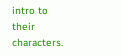intro to their characters.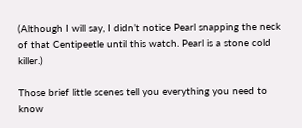(Although I will say, I didn’t notice Pearl snapping the neck of that Centipeetle until this watch. Pearl is a stone cold killer.)

Those brief little scenes tell you everything you need to know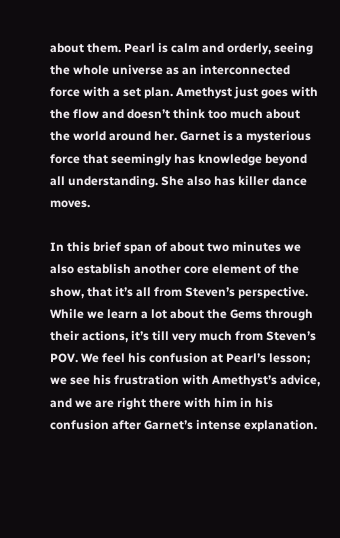about them. Pearl is calm and orderly, seeing the whole universe as an interconnected force with a set plan. Amethyst just goes with the flow and doesn’t think too much about the world around her. Garnet is a mysterious force that seemingly has knowledge beyond all understanding. She also has killer dance moves.

In this brief span of about two minutes we also establish another core element of the show, that it’s all from Steven’s perspective. While we learn a lot about the Gems through their actions, it’s till very much from Steven’s POV. We feel his confusion at Pearl’s lesson; we see his frustration with Amethyst’s advice, and we are right there with him in his confusion after Garnet’s intense explanation.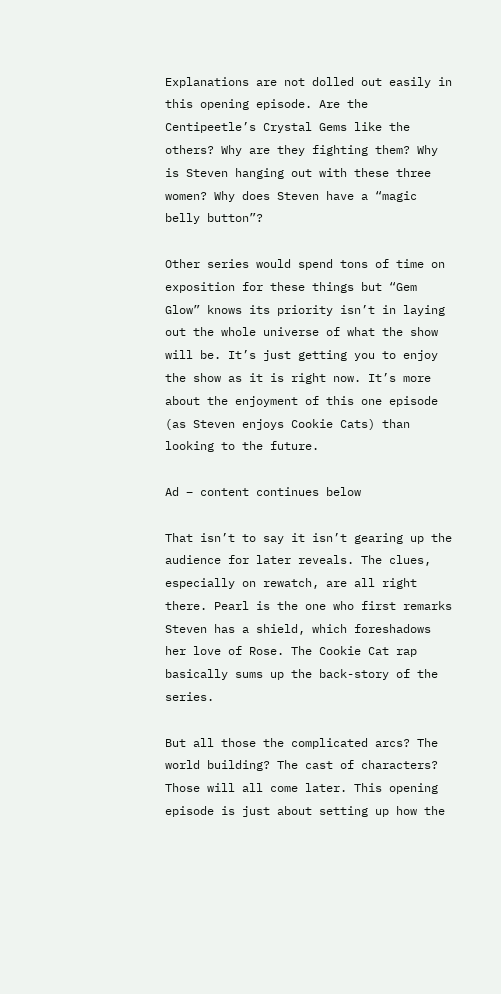Explanations are not dolled out easily in this opening episode. Are the Centipeetle’s Crystal Gems like the others? Why are they fighting them? Why is Steven hanging out with these three women? Why does Steven have a “magic belly button”?

Other series would spend tons of time on exposition for these things but “Gem Glow” knows its priority isn’t in laying out the whole universe of what the show will be. It’s just getting you to enjoy the show as it is right now. It’s more about the enjoyment of this one episode (as Steven enjoys Cookie Cats) than looking to the future.

Ad – content continues below

That isn’t to say it isn’t gearing up the audience for later reveals. The clues, especially on rewatch, are all right there. Pearl is the one who first remarks Steven has a shield, which foreshadows her love of Rose. The Cookie Cat rap basically sums up the back-story of the series.

But all those the complicated arcs? The world building? The cast of characters? Those will all come later. This opening episode is just about setting up how the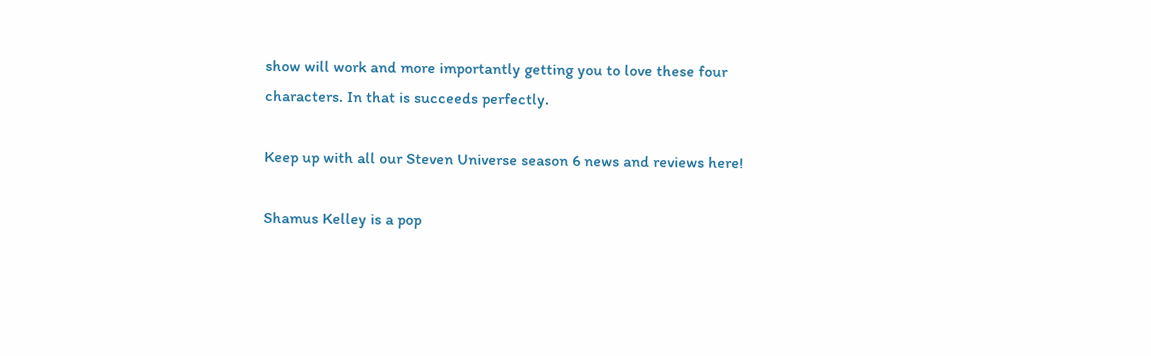show will work and more importantly getting you to love these four characters. In that is succeeds perfectly.

Keep up with all our Steven Universe season 6 news and reviews here!

Shamus Kelley is a pop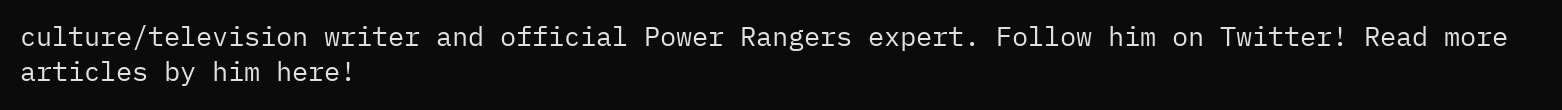culture/television writer and official Power Rangers expert. Follow him on Twitter! Read more articles by him here!